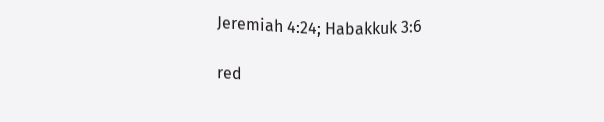Jeremiah 4:24; Habakkuk 3:6

red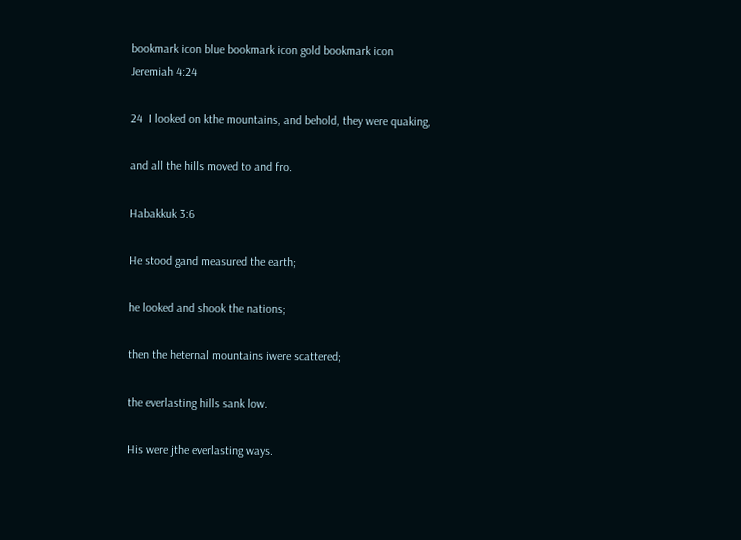bookmark icon blue bookmark icon gold bookmark icon
Jeremiah 4:24

24  I looked on kthe mountains, and behold, they were quaking,

and all the hills moved to and fro.

Habakkuk 3:6

He stood gand measured the earth;

he looked and shook the nations;

then the heternal mountains iwere scattered;

the everlasting hills sank low.

His were jthe everlasting ways.